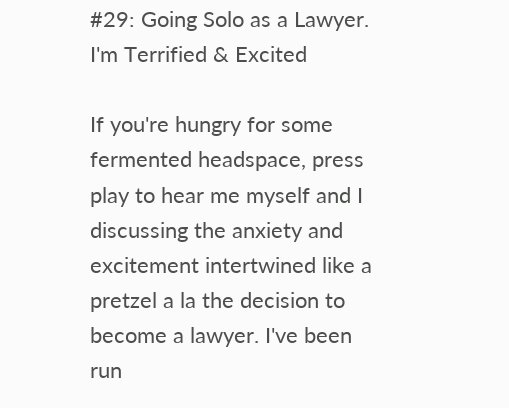#29: Going Solo as a Lawyer. I'm Terrified & Excited

If you're hungry for some fermented headspace, press play to hear me myself and I discussing the anxiety and excitement intertwined like a pretzel a la the decision to become a lawyer. I've been run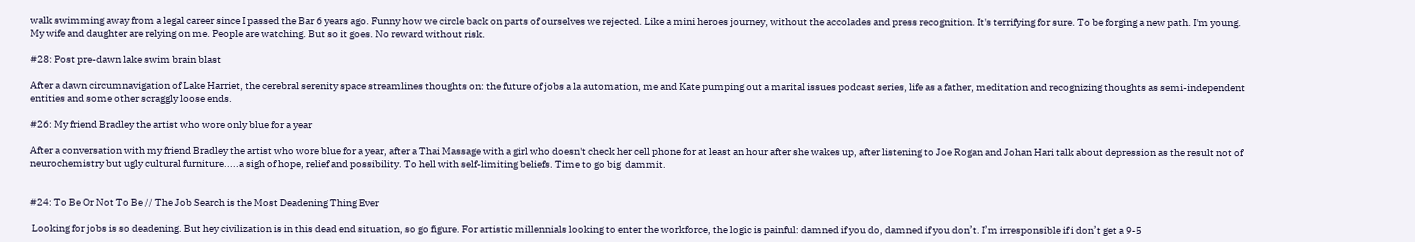walk swimming away from a legal career since I passed the Bar 6 years ago. Funny how we circle back on parts of ourselves we rejected. Like a mini heroes journey, without the accolades and press recognition. It's terrifying for sure. To be forging a new path. I'm young. My wife and daughter are relying on me. People are watching. But so it goes. No reward without risk.

#28: Post pre-dawn lake swim brain blast

After a dawn circumnavigation of Lake Harriet, the cerebral serenity space streamlines thoughts on: the future of jobs a la automation, me and Kate pumping out a marital issues podcast series, life as a father, meditation and recognizing thoughts as semi-independent entities and some other scraggly loose ends.

#26: My friend Bradley the artist who wore only blue for a year

After a conversation with my friend Bradley the artist who wore blue for a year, after a Thai Massage with a girl who doesn't check her cell phone for at least an hour after she wakes up, after listening to Joe Rogan and Johan Hari talk about depression as the result not of neurochemistry but ugly cultural furniture.....a sigh of hope, relief and possibility. To hell with self-limiting beliefs. Time to go big  dammit.


#24: To Be Or Not To Be // The Job Search is the Most Deadening Thing Ever

 Looking for jobs is so deadening. But hey civilization is in this dead end situation, so go figure. For artistic millennials looking to enter the workforce, the logic is painful: damned if you do, damned if you don’t. I’m irresponsible if i don’t get a 9-5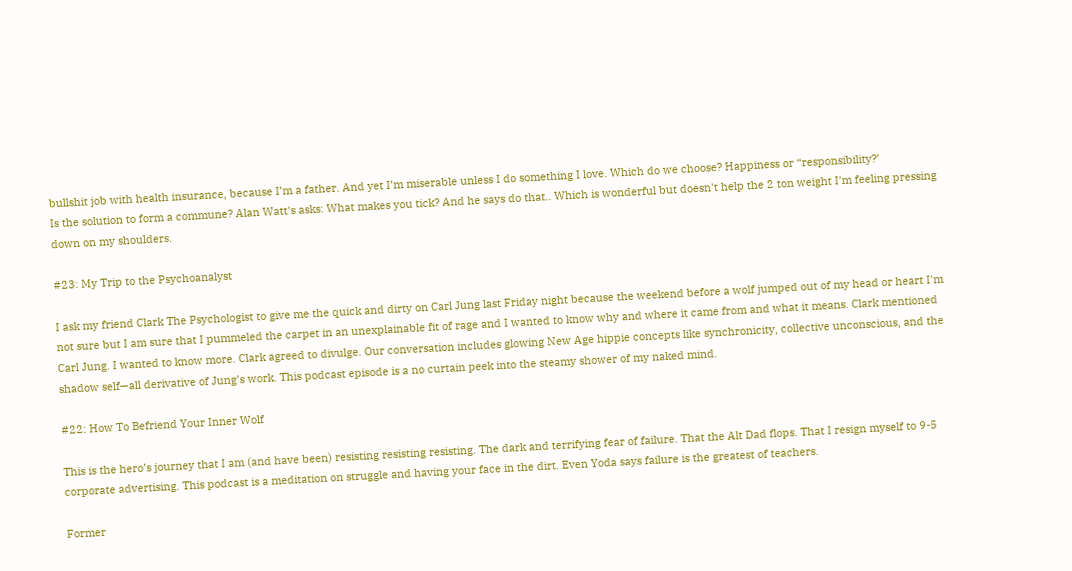bullshit job with health insurance, because I’m a father. And yet I’m miserable unless I do something I love. Which do we choose? Happiness or “responsibility?’
Is the solution to form a commune? Alan Watt's asks: What makes you tick? And he says do that.. Which is wonderful but doesn't help the 2 ton weight I'm feeling pressing down on my shoulders.

#23: My Trip to the Psychoanalyst

I ask my friend Clark The Psychologist to give me the quick and dirty on Carl Jung last Friday night because the weekend before a wolf jumped out of my head or heart I'm not sure but I am sure that I pummeled the carpet in an unexplainable fit of rage and I wanted to know why and where it came from and what it means. Clark mentioned Carl Jung. I wanted to know more. Clark agreed to divulge. Our conversation includes glowing New Age hippie concepts like synchronicity, collective unconscious, and the shadow self—all derivative of Jung’s work. This podcast episode is a no curtain peek into the steamy shower of my naked mind.

#22: How To Befriend Your Inner Wolf

This is the hero’s journey that I am (and have been) resisting resisting resisting. The dark and terrifying fear of failure. That the Alt Dad flops. That I resign myself to 9-5 corporate advertising. This podcast is a meditation on struggle and having your face in the dirt. Even Yoda says failure is the greatest of teachers.

Former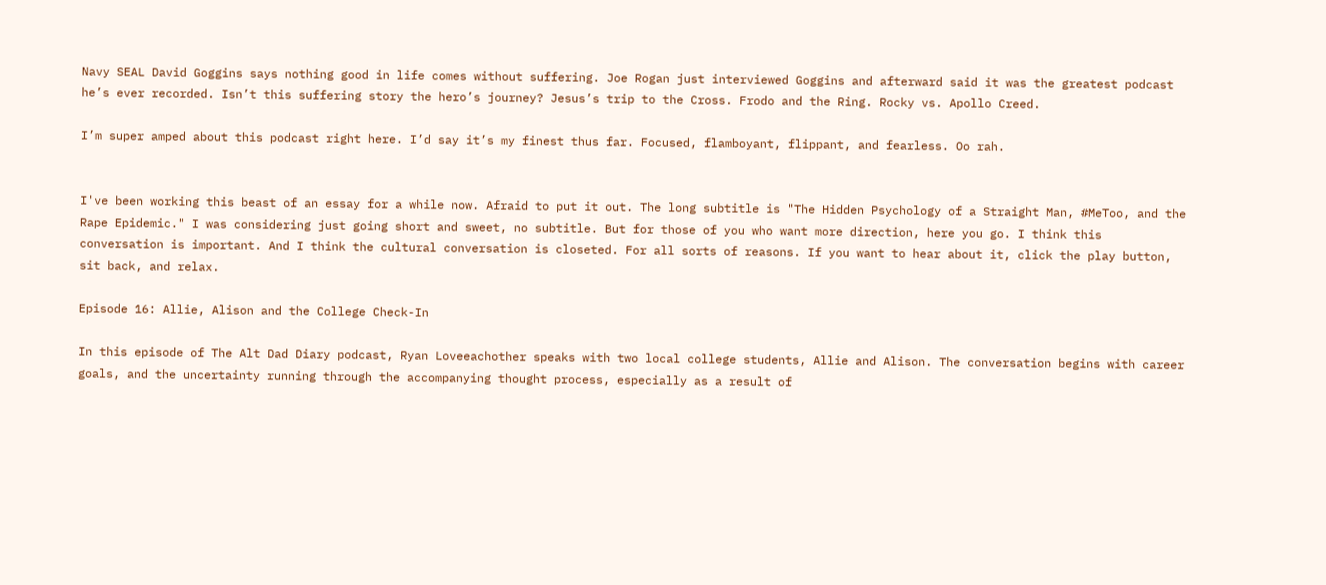Navy SEAL David Goggins says nothing good in life comes without suffering. Joe Rogan just interviewed Goggins and afterward said it was the greatest podcast he’s ever recorded. Isn’t this suffering story the hero’s journey? Jesus’s trip to the Cross. Frodo and the Ring. Rocky vs. Apollo Creed.

I’m super amped about this podcast right here. I’d say it’s my finest thus far. Focused, flamboyant, flippant, and fearless. Oo rah.


I've been working this beast of an essay for a while now. Afraid to put it out. The long subtitle is "The Hidden Psychology of a Straight Man, #MeToo, and the Rape Epidemic." I was considering just going short and sweet, no subtitle. But for those of you who want more direction, here you go. I think this conversation is important. And I think the cultural conversation is closeted. For all sorts of reasons. If you want to hear about it, click the play button, sit back, and relax.

Episode 16: Allie, Alison and the College Check-In

In this episode of The Alt Dad Diary podcast, Ryan Loveeachother speaks with two local college students, Allie and Alison. The conversation begins with career goals, and the uncertainty running through the accompanying thought process, especially as a result of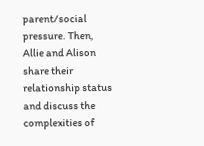parent/social pressure. Then, Allie and Alison share their relationship status and discuss the complexities of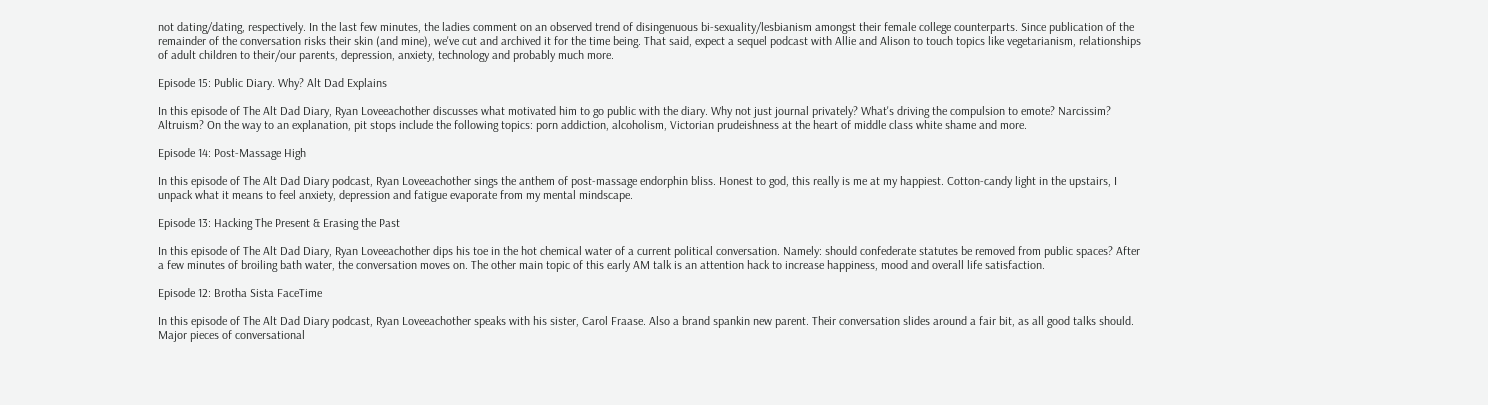not dating/dating, respectively. In the last few minutes, the ladies comment on an observed trend of disingenuous bi-sexuality/lesbianism amongst their female college counterparts. Since publication of the remainder of the conversation risks their skin (and mine), we've cut and archived it for the time being. That said, expect a sequel podcast with Allie and Alison to touch topics like vegetarianism, relationships of adult children to their/our parents, depression, anxiety, technology and probably much more.

Episode 15: Public Diary. Why? Alt Dad Explains

In this episode of The Alt Dad Diary, Ryan Loveeachother discusses what motivated him to go public with the diary. Why not just journal privately? What's driving the compulsion to emote? Narcissim? Altruism? On the way to an explanation, pit stops include the following topics: porn addiction, alcoholism, Victorian prudeishness at the heart of middle class white shame and more.

Episode 14: Post-Massage High

In this episode of The Alt Dad Diary podcast, Ryan Loveeachother sings the anthem of post-massage endorphin bliss. Honest to god, this really is me at my happiest. Cotton-candy light in the upstairs, I unpack what it means to feel anxiety, depression and fatigue evaporate from my mental mindscape.

Episode 13: Hacking The Present & Erasing the Past

In this episode of The Alt Dad Diary, Ryan Loveeachother dips his toe in the hot chemical water of a current political conversation. Namely: should confederate statutes be removed from public spaces? After a few minutes of broiling bath water, the conversation moves on. The other main topic of this early AM talk is an attention hack to increase happiness, mood and overall life satisfaction.

Episode 12: Brotha Sista FaceTime

In this episode of The Alt Dad Diary podcast, Ryan Loveeachother speaks with his sister, Carol Fraase. Also a brand spankin new parent. Their conversation slides around a fair bit, as all good talks should. Major pieces of conversational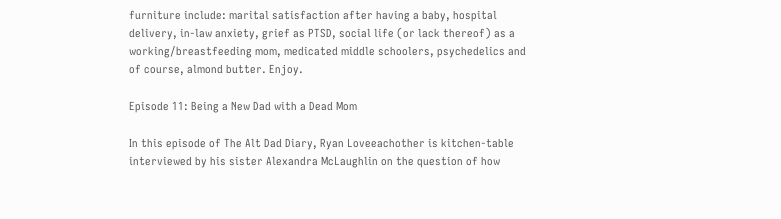furniture include: marital satisfaction after having a baby, hospital delivery, in-law anxiety, grief as PTSD, social life (or lack thereof) as a working/breastfeeding mom, medicated middle schoolers, psychedelics and of course, almond butter. Enjoy.

Episode 11: Being a New Dad with a Dead Mom

In this episode of The Alt Dad Diary, Ryan Loveeachother is kitchen-table interviewed by his sister Alexandra McLaughlin on the question of how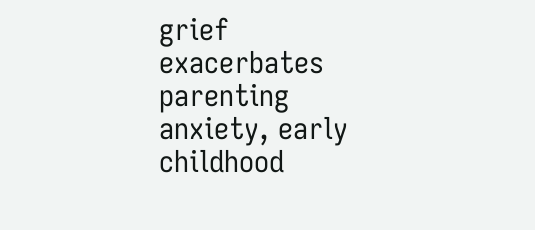grief exacerbates parenting anxiety, early childhood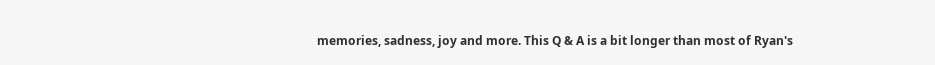memories, sadness, joy and more. This Q & A is a bit longer than most of Ryan's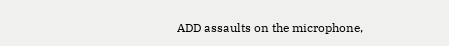ADD assaults on the microphone,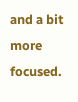and a bit more focused.